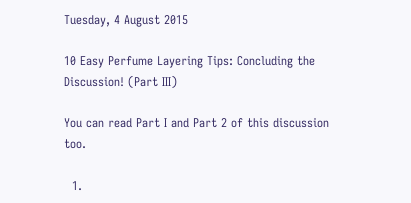Tuesday, 4 August 2015

10 Easy Perfume Layering Tips: Concluding the Discussion! (Part III)

You can read Part I and Part 2 of this discussion too.

  1.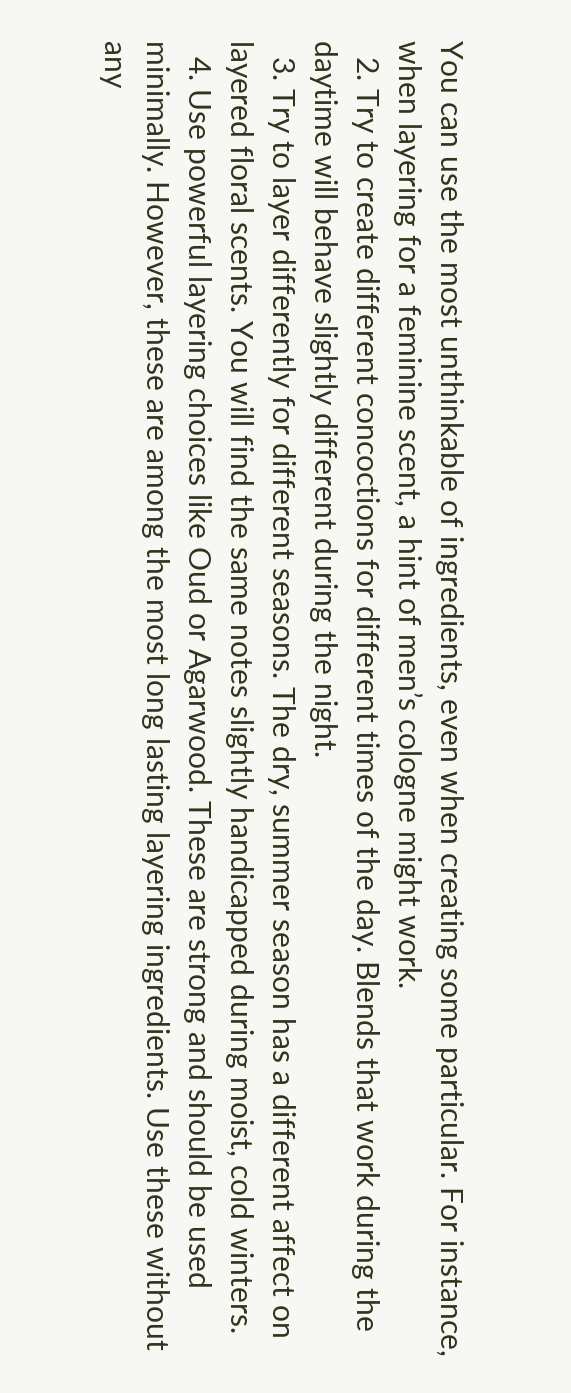You can use the most unthinkable of ingredients, even when creating some particular. For instance, when layering for a feminine scent, a hint of men’s cologne might work.
  2. Try to create different concoctions for different times of the day. Blends that work during the daytime will behave slightly different during the night.
  3. Try to layer differently for different seasons. The dry, summer season has a different affect on layered floral scents. You will find the same notes slightly handicapped during moist, cold winters.
  4. Use powerful layering choices like Oud or Agarwood. These are strong and should be used minimally. However, these are among the most long lasting layering ingredients. Use these without any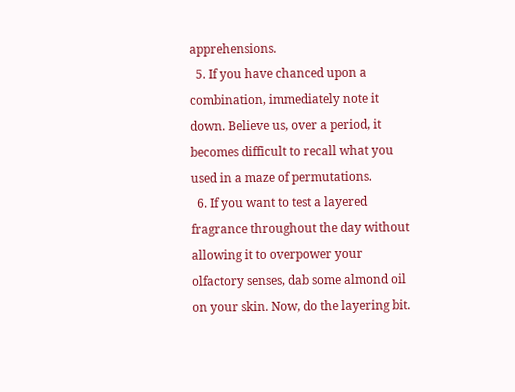apprehensions.
  5. If you have chanced upon a combination, immediately note it down. Believe us, over a period, it becomes difficult to recall what you used in a maze of permutations.
  6. If you want to test a layered fragrance throughout the day without allowing it to overpower your olfactory senses, dab some almond oil on your skin. Now, do the layering bit.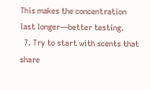This makes the concentration last longer—better testing.
  7. Try to start with scents that share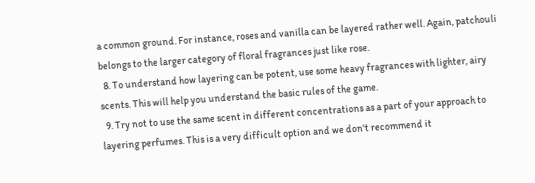a common ground. For instance, roses and vanilla can be layered rather well. Again, patchouli belongs to the larger category of floral fragrances just like rose.
  8. To understand how layering can be potent, use some heavy fragrances with lighter, airy scents. This will help you understand the basic rules of the game.
  9. Try not to use the same scent in different concentrations as a part of your approach to layering perfumes. This is a very difficult option and we don't recommend it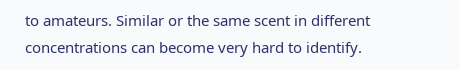to amateurs. Similar or the same scent in different concentrations can become very hard to identify.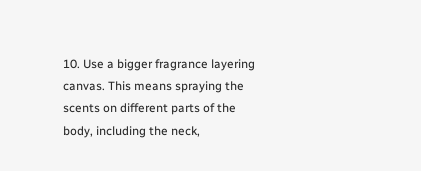10. Use a bigger fragrance layering canvas. This means spraying the scents on different parts of the body, including the neck,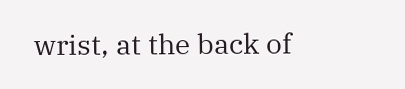wrist, at the back of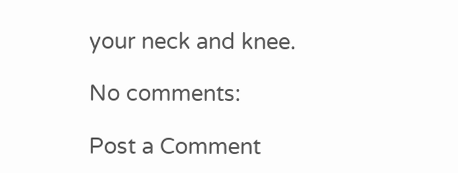your neck and knee.

No comments:

Post a Comment